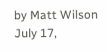by Matt Wilson
July 17,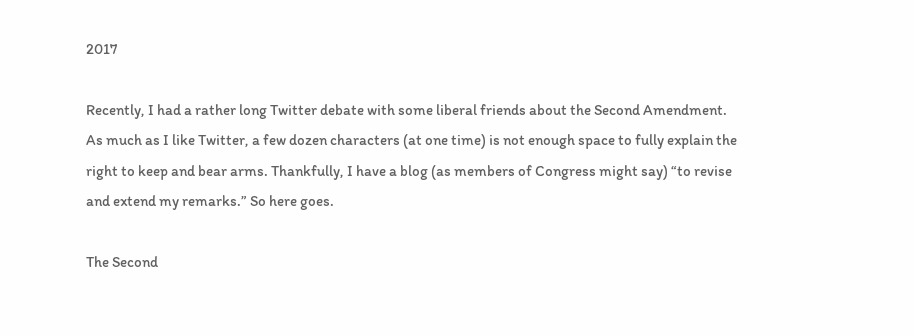2017

Recently, I had a rather long Twitter debate with some liberal friends about the Second Amendment. As much as I like Twitter, a few dozen characters (at one time) is not enough space to fully explain the right to keep and bear arms. Thankfully, I have a blog (as members of Congress might say) “to revise and extend my remarks.” So here goes.

The Second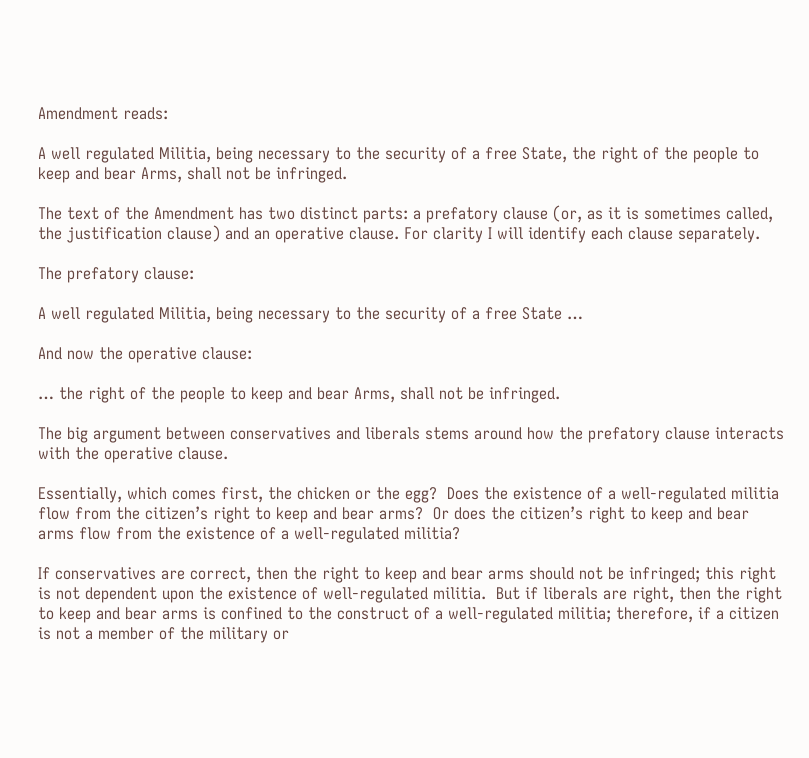Amendment reads:

A well regulated Militia, being necessary to the security of a free State, the right of the people to keep and bear Arms, shall not be infringed.

The text of the Amendment has two distinct parts: a prefatory clause (or, as it is sometimes called, the justification clause) and an operative clause. For clarity I will identify each clause separately.

The prefatory clause:

A well regulated Militia, being necessary to the security of a free State …

And now the operative clause:

… the right of the people to keep and bear Arms, shall not be infringed.

The big argument between conservatives and liberals stems around how the prefatory clause interacts with the operative clause.

Essentially, which comes first, the chicken or the egg?  Does the existence of a well-regulated militia flow from the citizen’s right to keep and bear arms?  Or does the citizen’s right to keep and bear arms flow from the existence of a well-regulated militia?

If conservatives are correct, then the right to keep and bear arms should not be infringed; this right is not dependent upon the existence of well-regulated militia.  But if liberals are right, then the right to keep and bear arms is confined to the construct of a well-regulated militia; therefore, if a citizen is not a member of the military or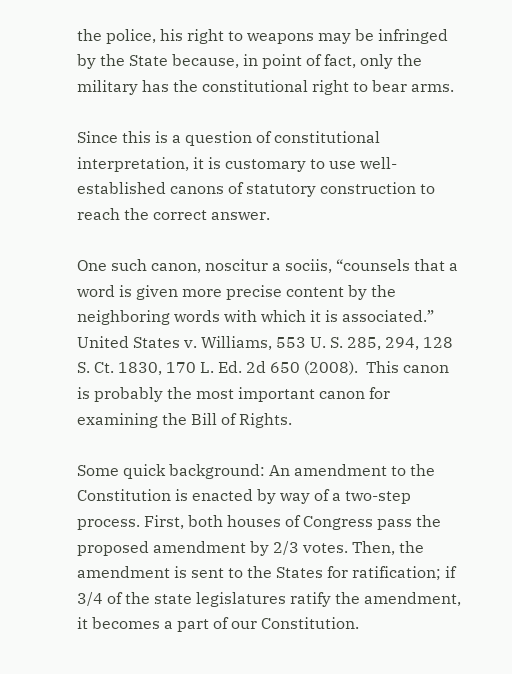the police, his right to weapons may be infringed by the State because, in point of fact, only the military has the constitutional right to bear arms.

Since this is a question of constitutional interpretation, it is customary to use well-established canons of statutory construction to reach the correct answer.

One such canon, noscitur a sociis, “counsels that a word is given more precise content by the neighboring words with which it is associated.” United States v. Williams, 553 U. S. 285, 294, 128 S. Ct. 1830, 170 L. Ed. 2d 650 (2008).  This canon is probably the most important canon for examining the Bill of Rights.

Some quick background: An amendment to the Constitution is enacted by way of a two-step process. First, both houses of Congress pass the proposed amendment by 2/3 votes. Then, the amendment is sent to the States for ratification; if 3/4 of the state legislatures ratify the amendment, it becomes a part of our Constitution.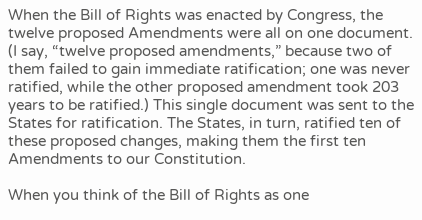When the Bill of Rights was enacted by Congress, the twelve proposed Amendments were all on one document. (I say, “twelve proposed amendments,” because two of them failed to gain immediate ratification; one was never ratified, while the other proposed amendment took 203 years to be ratified.) This single document was sent to the States for ratification. The States, in turn, ratified ten of these proposed changes, making them the first ten Amendments to our Constitution.

When you think of the Bill of Rights as one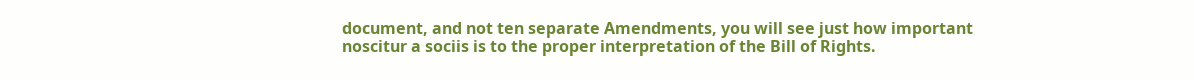document, and not ten separate Amendments, you will see just how important noscitur a sociis is to the proper interpretation of the Bill of Rights.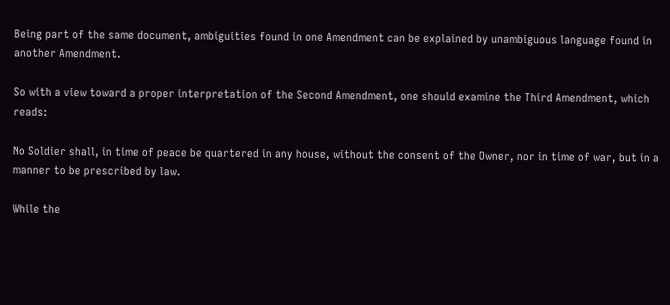Being part of the same document, ambiguities found in one Amendment can be explained by unambiguous language found in another Amendment.

So with a view toward a proper interpretation of the Second Amendment, one should examine the Third Amendment, which reads:

No Soldier shall, in time of peace be quartered in any house, without the consent of the Owner, nor in time of war, but in a manner to be prescribed by law.

While the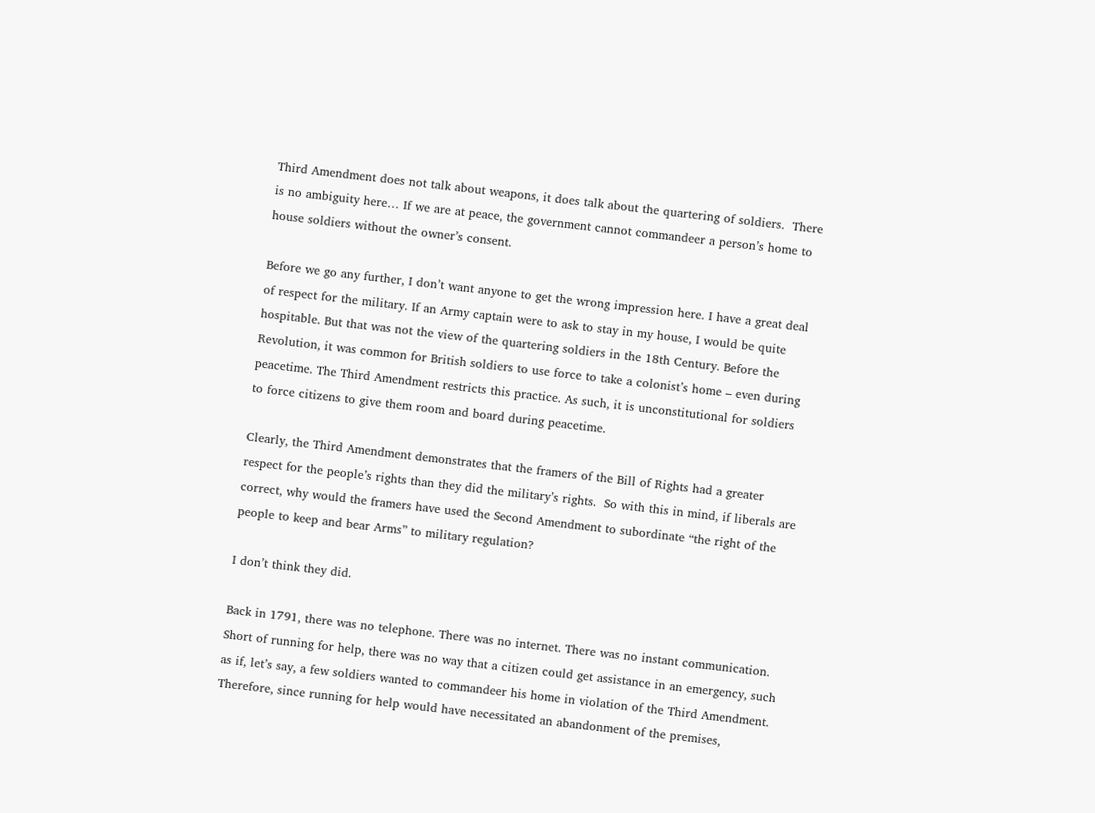Third Amendment does not talk about weapons, it does talk about the quartering of soldiers.  There is no ambiguity here… If we are at peace, the government cannot commandeer a person’s home to house soldiers without the owner’s consent.

Before we go any further, I don’t want anyone to get the wrong impression here. I have a great deal of respect for the military. If an Army captain were to ask to stay in my house, I would be quite hospitable. But that was not the view of the quartering soldiers in the 18th Century. Before the Revolution, it was common for British soldiers to use force to take a colonist’s home – even during peacetime. The Third Amendment restricts this practice. As such, it is unconstitutional for soldiers to force citizens to give them room and board during peacetime.

Clearly, the Third Amendment demonstrates that the framers of the Bill of Rights had a greater respect for the people’s rights than they did the military’s rights.  So with this in mind, if liberals are correct, why would the framers have used the Second Amendment to subordinate “the right of the people to keep and bear Arms” to military regulation?

I don’t think they did.

Back in 1791, there was no telephone. There was no internet. There was no instant communication. Short of running for help, there was no way that a citizen could get assistance in an emergency, such as if, let’s say, a few soldiers wanted to commandeer his home in violation of the Third Amendment. Therefore, since running for help would have necessitated an abandonment of the premises,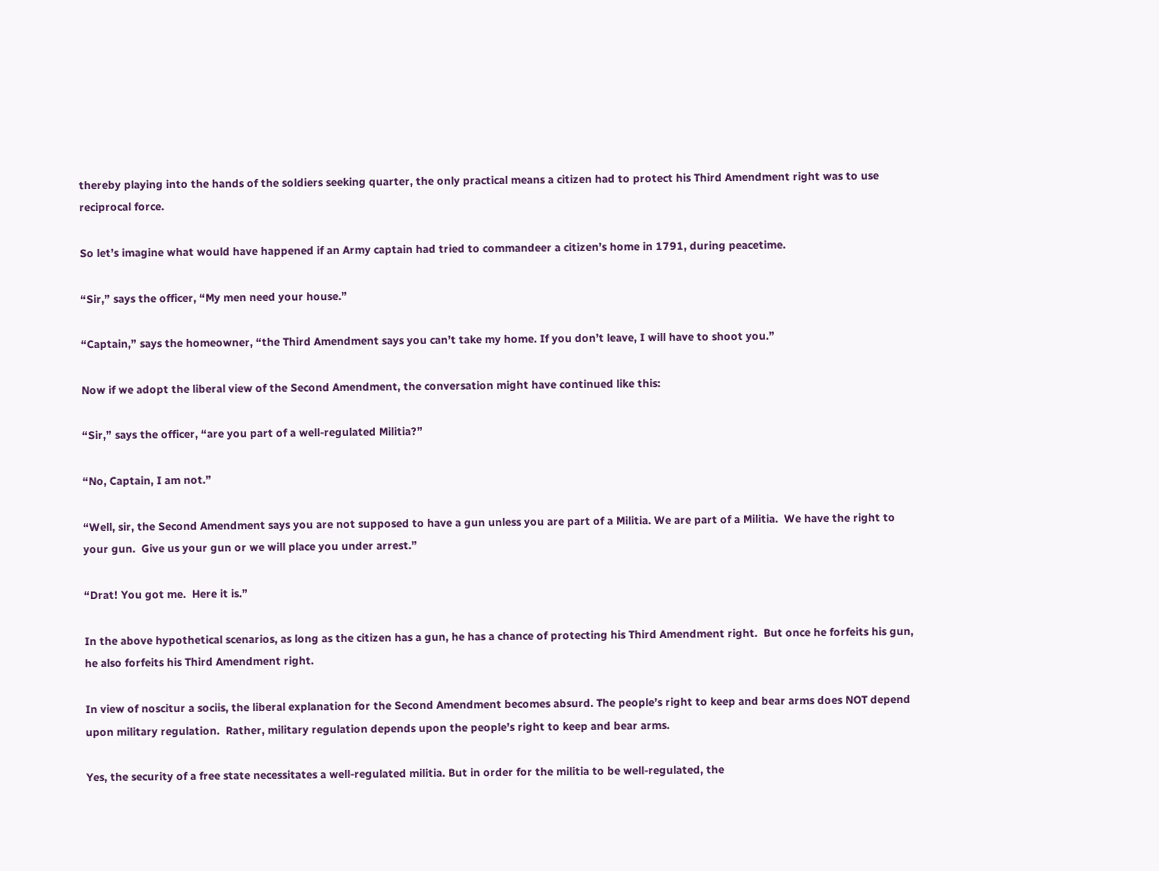thereby playing into the hands of the soldiers seeking quarter, the only practical means a citizen had to protect his Third Amendment right was to use reciprocal force.

So let’s imagine what would have happened if an Army captain had tried to commandeer a citizen’s home in 1791, during peacetime.

“Sir,” says the officer, “My men need your house.”

“Captain,” says the homeowner, “the Third Amendment says you can’t take my home. If you don’t leave, I will have to shoot you.”

Now if we adopt the liberal view of the Second Amendment, the conversation might have continued like this:

“Sir,” says the officer, “are you part of a well-regulated Militia?”

“No, Captain, I am not.”

“Well, sir, the Second Amendment says you are not supposed to have a gun unless you are part of a Militia. We are part of a Militia.  We have the right to your gun.  Give us your gun or we will place you under arrest.”

“Drat! You got me.  Here it is.”

In the above hypothetical scenarios, as long as the citizen has a gun, he has a chance of protecting his Third Amendment right.  But once he forfeits his gun, he also forfeits his Third Amendment right.

In view of noscitur a sociis, the liberal explanation for the Second Amendment becomes absurd. The people’s right to keep and bear arms does NOT depend upon military regulation.  Rather, military regulation depends upon the people’s right to keep and bear arms.

Yes, the security of a free state necessitates a well-regulated militia. But in order for the militia to be well-regulated, the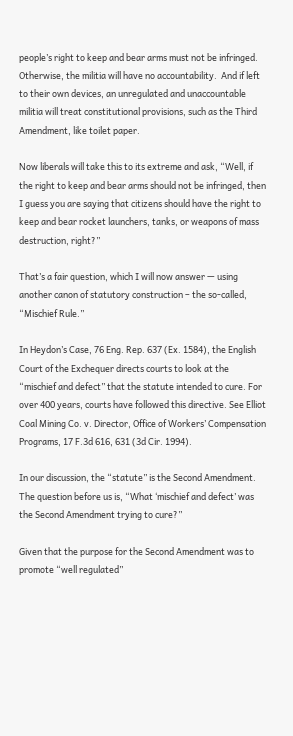people’s right to keep and bear arms must not be infringed.   Otherwise, the militia will have no accountability.  And if left to their own devices, an unregulated and unaccountable militia will treat constitutional provisions, such as the Third Amendment, like toilet paper.

Now liberals will take this to its extreme and ask, “Well, if the right to keep and bear arms should not be infringed, then I guess you are saying that citizens should have the right to keep and bear rocket launchers, tanks, or weapons of mass destruction, right?”

That’s a fair question, which I will now answer — using another canon of statutory construction – the so-called, “Mischief Rule.”

In Heydon’s Case, 76 Eng. Rep. 637 (Ex. 1584), the English Court of the Exchequer directs courts to look at the “mischief and defect” that the statute intended to cure. For over 400 years, courts have followed this directive. See Elliot Coal Mining Co. v. Director, Office of Workers’ Compensation Programs, 17 F.3d 616, 631 (3d Cir. 1994).

In our discussion, the “statute” is the Second Amendment.  The question before us is, “What ‘mischief and defect’ was the Second Amendment trying to cure?”

Given that the purpose for the Second Amendment was to promote “well regulated”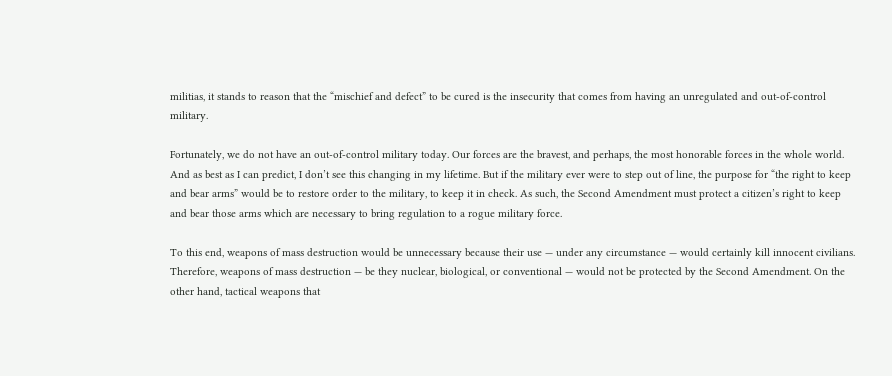militias, it stands to reason that the “mischief and defect” to be cured is the insecurity that comes from having an unregulated and out-of-control military.

Fortunately, we do not have an out-of-control military today. Our forces are the bravest, and perhaps, the most honorable forces in the whole world. And as best as I can predict, I don’t see this changing in my lifetime. But if the military ever were to step out of line, the purpose for “the right to keep and bear arms” would be to restore order to the military, to keep it in check. As such, the Second Amendment must protect a citizen’s right to keep and bear those arms which are necessary to bring regulation to a rogue military force.

To this end, weapons of mass destruction would be unnecessary because their use — under any circumstance — would certainly kill innocent civilians. Therefore, weapons of mass destruction — be they nuclear, biological, or conventional — would not be protected by the Second Amendment. On the other hand, tactical weapons that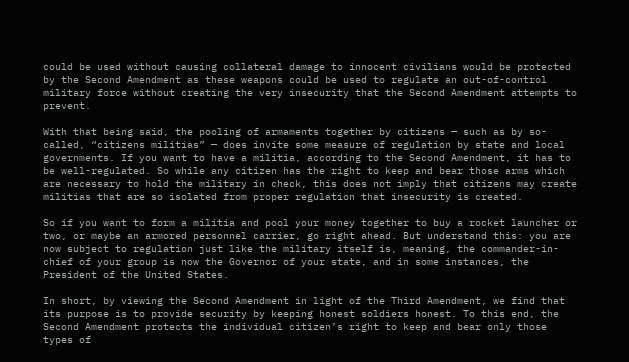could be used without causing collateral damage to innocent civilians would be protected by the Second Amendment as these weapons could be used to regulate an out-of-control military force without creating the very insecurity that the Second Amendment attempts to prevent.

With that being said, the pooling of armaments together by citizens — such as by so-called, “citizens militias” — does invite some measure of regulation by state and local governments. If you want to have a militia, according to the Second Amendment, it has to be well-regulated. So while any citizen has the right to keep and bear those arms which are necessary to hold the military in check, this does not imply that citizens may create militias that are so isolated from proper regulation that insecurity is created.

So if you want to form a militia and pool your money together to buy a rocket launcher or two, or maybe an armored personnel carrier, go right ahead. But understand this: you are now subject to regulation just like the military itself is, meaning, the commander-in-chief of your group is now the Governor of your state, and in some instances, the President of the United States.

In short, by viewing the Second Amendment in light of the Third Amendment, we find that its purpose is to provide security by keeping honest soldiers honest. To this end, the Second Amendment protects the individual citizen’s right to keep and bear only those types of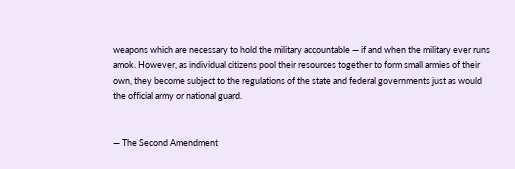weapons which are necessary to hold the military accountable — if and when the military ever runs amok. However, as individual citizens pool their resources together to form small armies of their own, they become subject to the regulations of the state and federal governments just as would the official army or national guard.


— The Second Amendment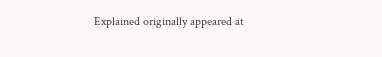Explained originally appeared at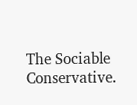The Sociable Conservative.